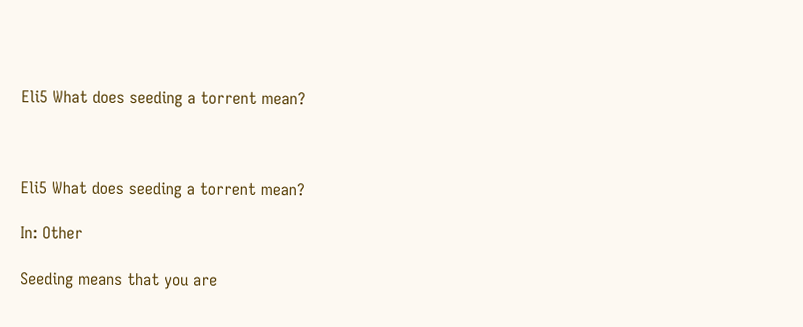Eli5 What does seeding a torrent mean?



Eli5 What does seeding a torrent mean?

In: Other

Seeding means that you are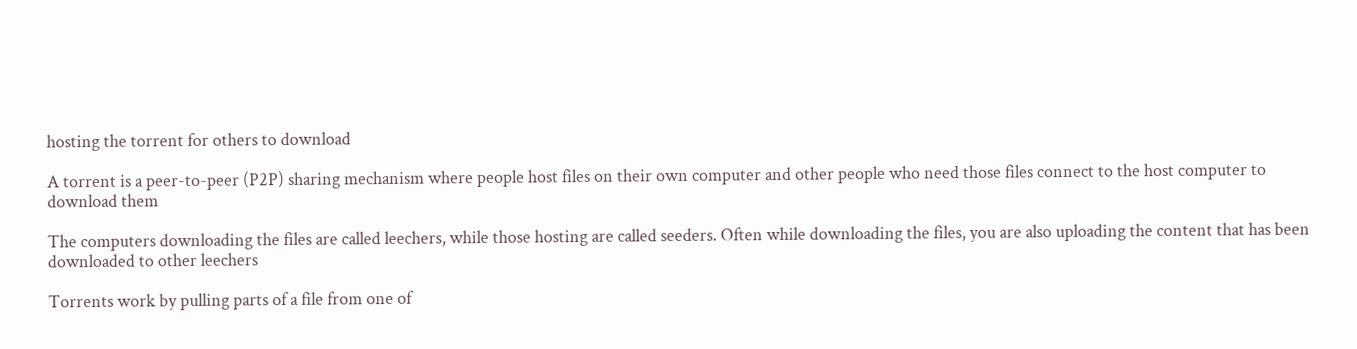hosting the torrent for others to download

A torrent is a peer-to-peer (P2P) sharing mechanism where people host files on their own computer and other people who need those files connect to the host computer to download them

The computers downloading the files are called leechers, while those hosting are called seeders. Often while downloading the files, you are also uploading the content that has been downloaded to other leechers

Torrents work by pulling parts of a file from one of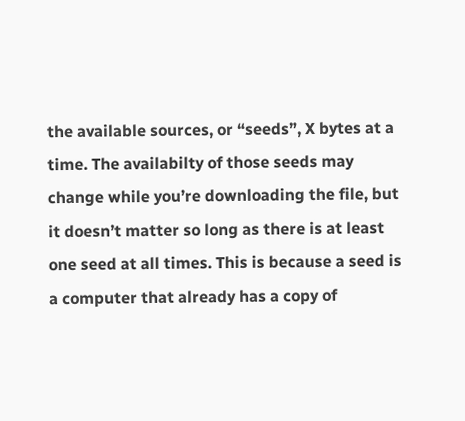the available sources, or “seeds”, X bytes at a time. The availabilty of those seeds may change while you’re downloading the file, but it doesn’t matter so long as there is at least one seed at all times. This is because a seed is a computer that already has a copy of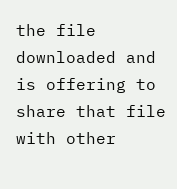the file downloaded and is offering to share that file with other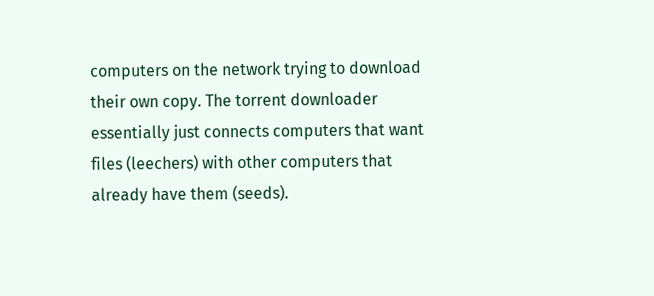computers on the network trying to download their own copy. The torrent downloader essentially just connects computers that want files (leechers) with other computers that already have them (seeds).